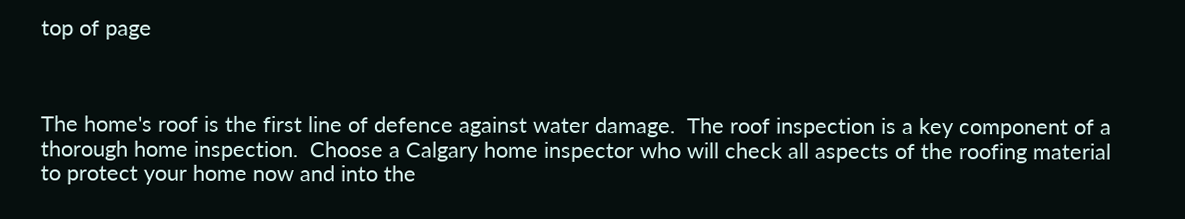top of page



The home's roof is the first line of defence against water damage.  The roof inspection is a key component of a thorough home inspection.  Choose a Calgary home inspector who will check all aspects of the roofing material to protect your home now and into the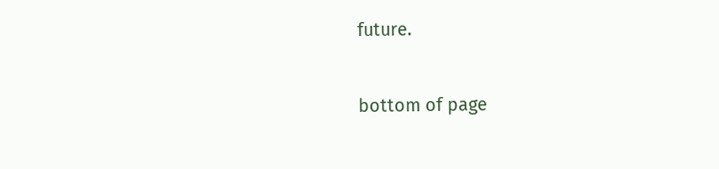future.


bottom of page